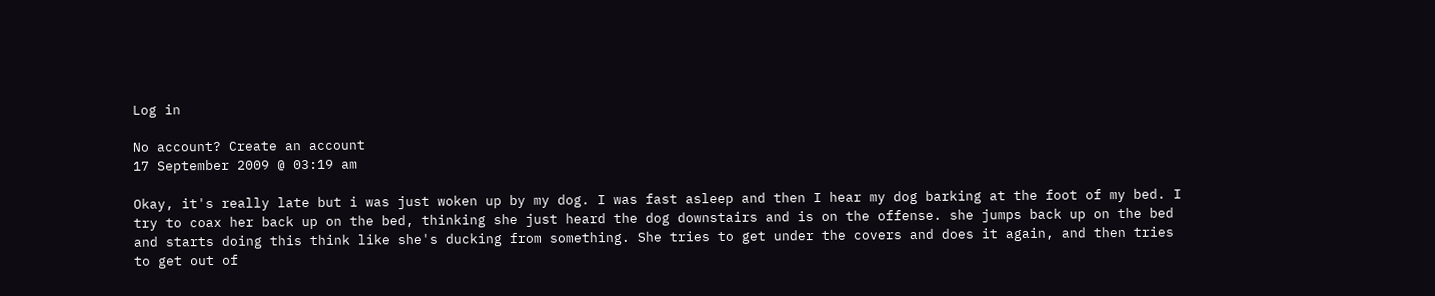Log in

No account? Create an account
17 September 2009 @ 03:19 am

Okay, it's really late but i was just woken up by my dog. I was fast asleep and then I hear my dog barking at the foot of my bed. I try to coax her back up on the bed, thinking she just heard the dog downstairs and is on the offense. she jumps back up on the bed and starts doing this think like she's ducking from something. She tries to get under the covers and does it again, and then tries to get out of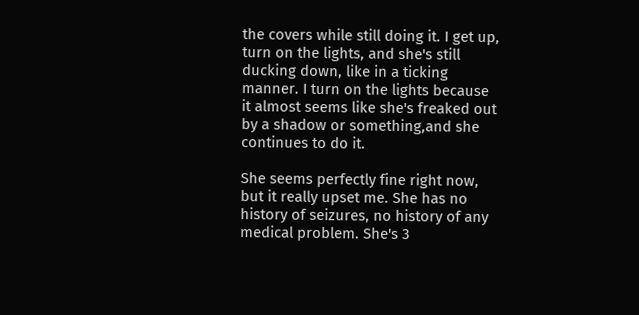the covers while still doing it. I get up, turn on the lights, and she's still ducking down, like in a ticking manner. I turn on the lights because it almost seems like she's freaked out by a shadow or something,and she continues to do it.

She seems perfectly fine right now, but it really upset me. She has no history of seizures, no history of any medical problem. She's 3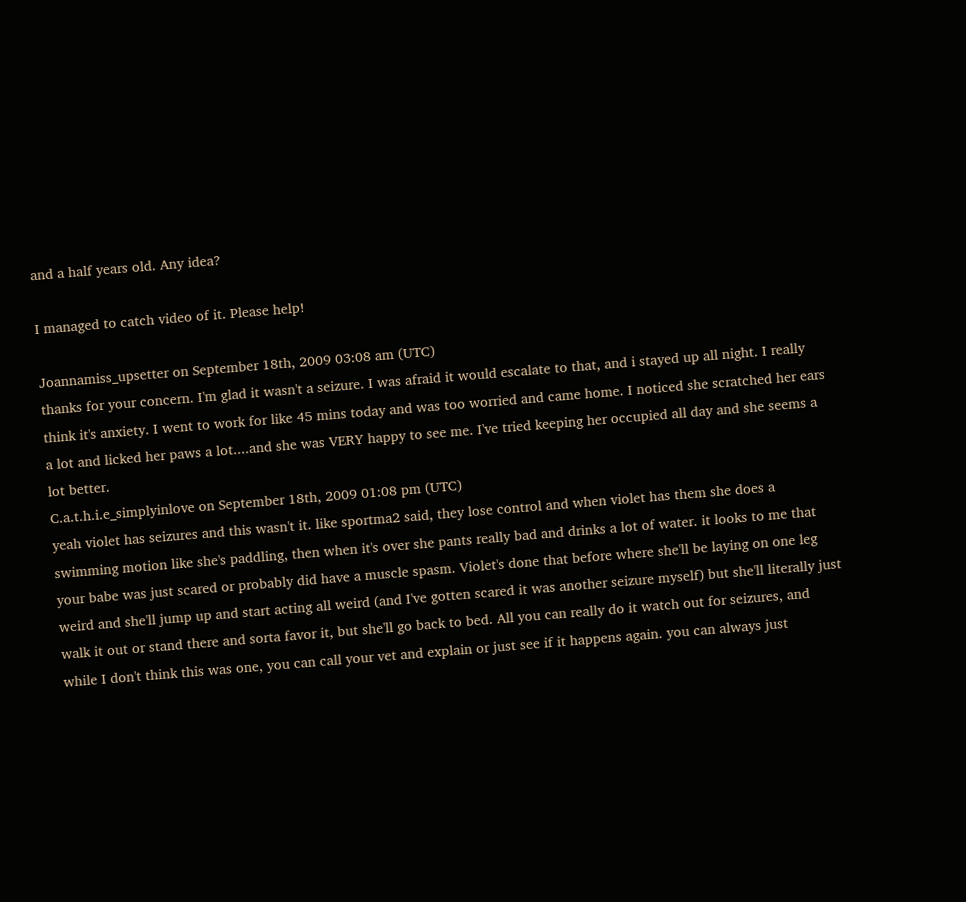and a half years old. Any idea?

I managed to catch video of it. Please help!

Joannamiss_upsetter on September 18th, 2009 03:08 am (UTC)
thanks for your concern. I'm glad it wasn't a seizure. I was afraid it would escalate to that, and i stayed up all night. I really think it's anxiety. I went to work for like 45 mins today and was too worried and came home. I noticed she scratched her ears a lot and licked her paws a lot....and she was VERY happy to see me. I've tried keeping her occupied all day and she seems a lot better.
C.a.t.h.i.e_simplyinlove on September 18th, 2009 01:08 pm (UTC)
yeah violet has seizures and this wasn't it. like sportma2 said, they lose control and when violet has them she does a swimming motion like she's paddling, then when it's over she pants really bad and drinks a lot of water. it looks to me that your babe was just scared or probably did have a muscle spasm. Violet's done that before where she'll be laying on one leg weird and she'll jump up and start acting all weird (and I've gotten scared it was another seizure myself) but she'll literally just walk it out or stand there and sorta favor it, but she'll go back to bed. All you can really do it watch out for seizures, and while I don't think this was one, you can call your vet and explain or just see if it happens again. you can always just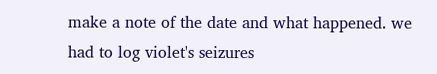make a note of the date and what happened. we had to log violet's seizures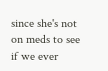since she's not on meds to see if we ever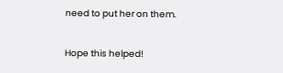need to put her on them.

Hope this helped!